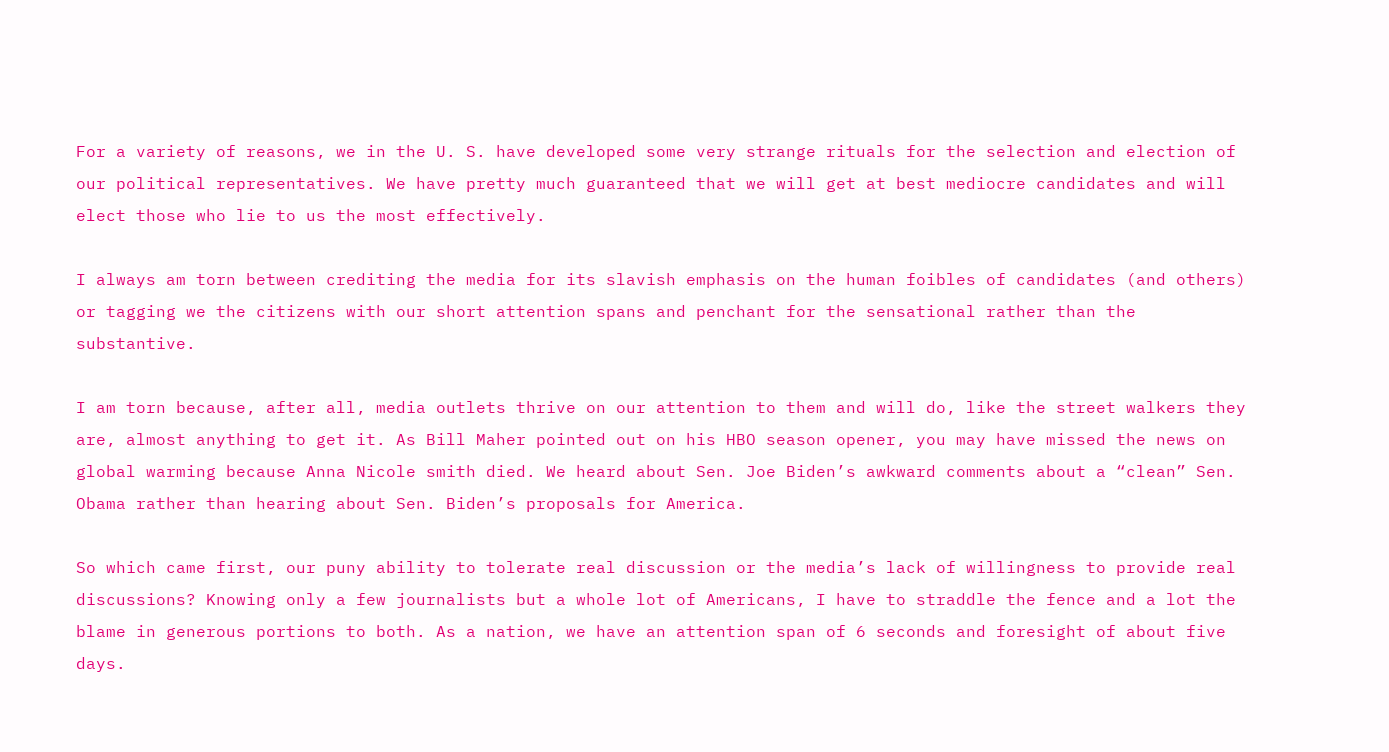For a variety of reasons, we in the U. S. have developed some very strange rituals for the selection and election of our political representatives. We have pretty much guaranteed that we will get at best mediocre candidates and will elect those who lie to us the most effectively.

I always am torn between crediting the media for its slavish emphasis on the human foibles of candidates (and others) or tagging we the citizens with our short attention spans and penchant for the sensational rather than the substantive.

I am torn because, after all, media outlets thrive on our attention to them and will do, like the street walkers they are, almost anything to get it. As Bill Maher pointed out on his HBO season opener, you may have missed the news on global warming because Anna Nicole smith died. We heard about Sen. Joe Biden’s awkward comments about a “clean” Sen. Obama rather than hearing about Sen. Biden’s proposals for America.

So which came first, our puny ability to tolerate real discussion or the media’s lack of willingness to provide real discussions? Knowing only a few journalists but a whole lot of Americans, I have to straddle the fence and a lot the blame in generous portions to both. As a nation, we have an attention span of 6 seconds and foresight of about five days.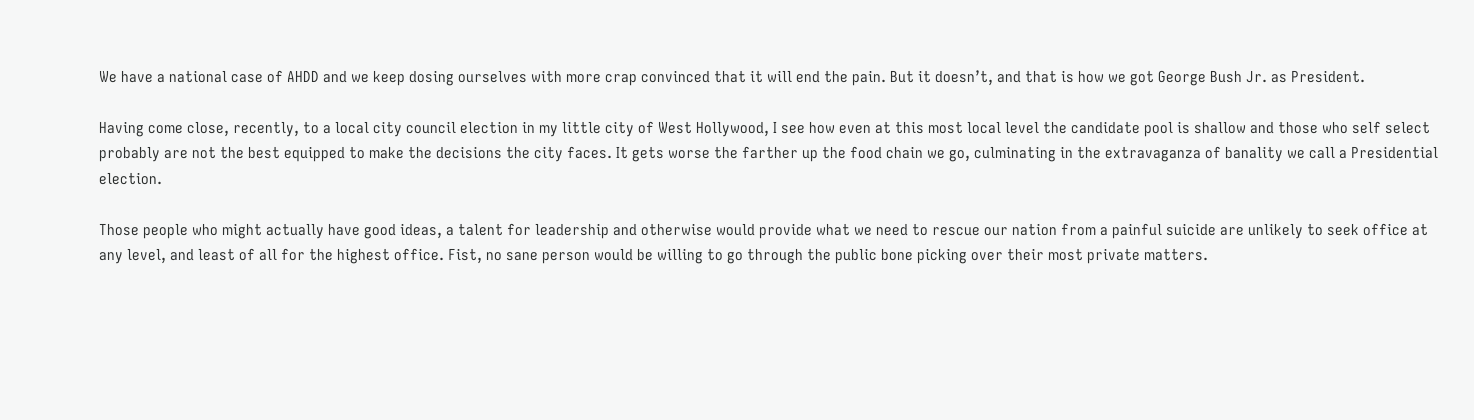We have a national case of AHDD and we keep dosing ourselves with more crap convinced that it will end the pain. But it doesn’t, and that is how we got George Bush Jr. as President.

Having come close, recently, to a local city council election in my little city of West Hollywood, I see how even at this most local level the candidate pool is shallow and those who self select probably are not the best equipped to make the decisions the city faces. It gets worse the farther up the food chain we go, culminating in the extravaganza of banality we call a Presidential election.

Those people who might actually have good ideas, a talent for leadership and otherwise would provide what we need to rescue our nation from a painful suicide are unlikely to seek office at any level, and least of all for the highest office. Fist, no sane person would be willing to go through the public bone picking over their most private matters.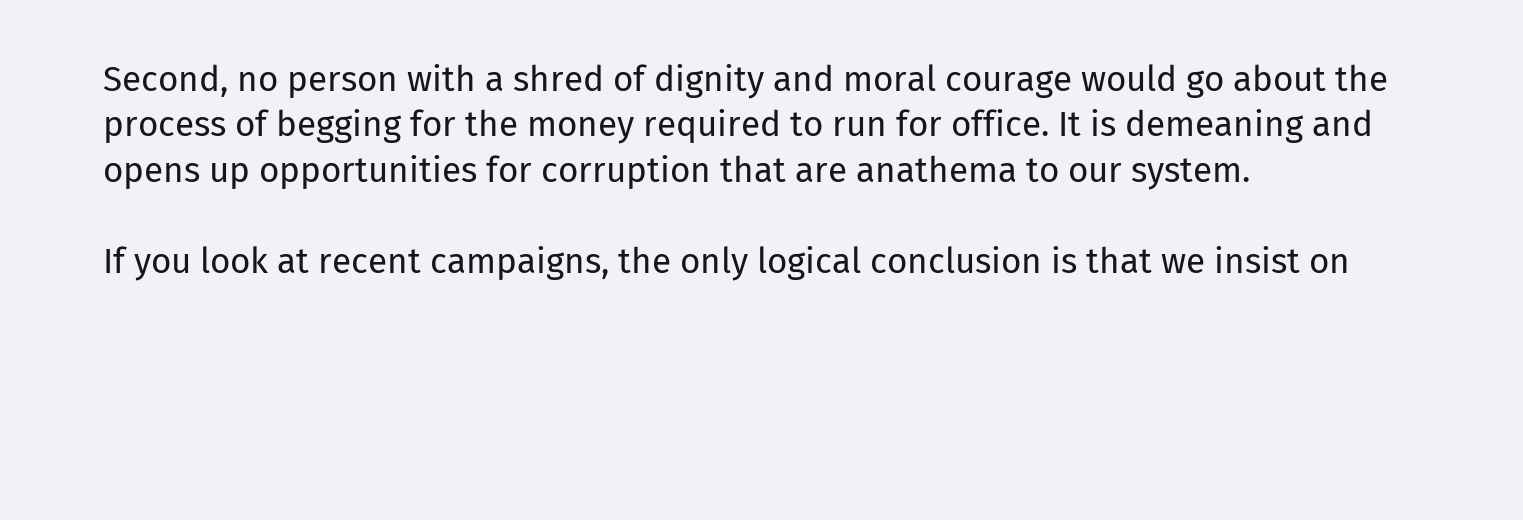Second, no person with a shred of dignity and moral courage would go about the process of begging for the money required to run for office. It is demeaning and opens up opportunities for corruption that are anathema to our system.

If you look at recent campaigns, the only logical conclusion is that we insist on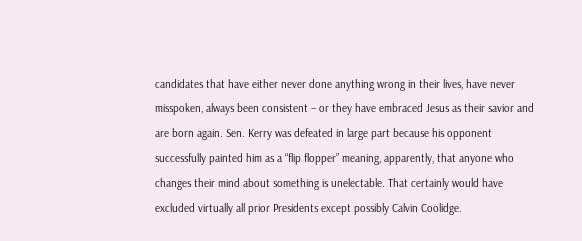candidates that have either never done anything wrong in their lives, have never misspoken, always been consistent – or they have embraced Jesus as their savior and are born again. Sen. Kerry was defeated in large part because his opponent successfully painted him as a “flip flopper” meaning, apparently, that anyone who changes their mind about something is unelectable. That certainly would have excluded virtually all prior Presidents except possibly Calvin Coolidge.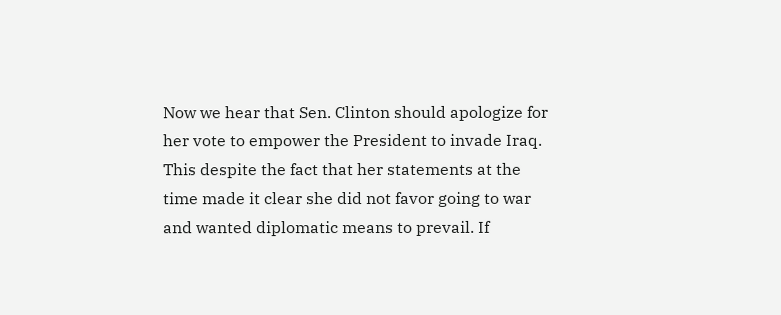Now we hear that Sen. Clinton should apologize for her vote to empower the President to invade Iraq. This despite the fact that her statements at the time made it clear she did not favor going to war and wanted diplomatic means to prevail. If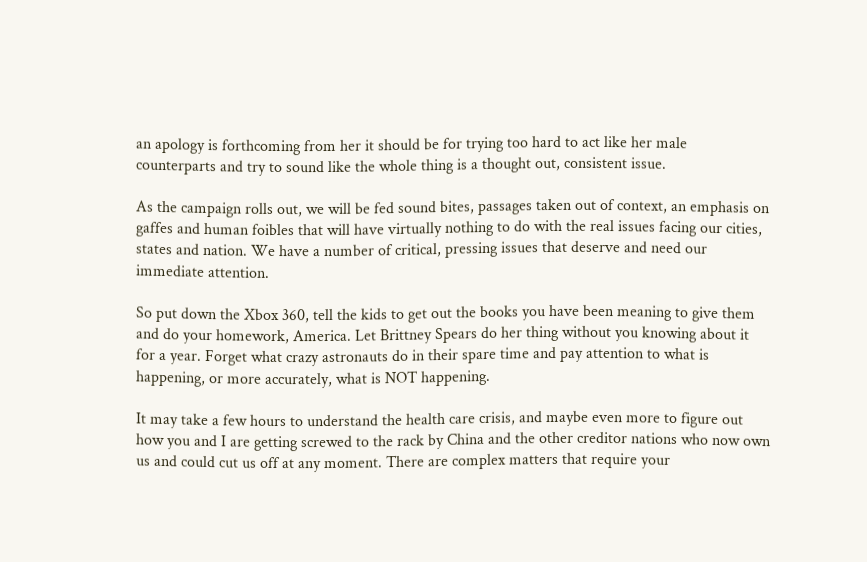an apology is forthcoming from her it should be for trying too hard to act like her male counterparts and try to sound like the whole thing is a thought out, consistent issue.

As the campaign rolls out, we will be fed sound bites, passages taken out of context, an emphasis on gaffes and human foibles that will have virtually nothing to do with the real issues facing our cities, states and nation. We have a number of critical, pressing issues that deserve and need our immediate attention.

So put down the Xbox 360, tell the kids to get out the books you have been meaning to give them and do your homework, America. Let Brittney Spears do her thing without you knowing about it for a year. Forget what crazy astronauts do in their spare time and pay attention to what is happening, or more accurately, what is NOT happening.

It may take a few hours to understand the health care crisis, and maybe even more to figure out how you and I are getting screwed to the rack by China and the other creditor nations who now own us and could cut us off at any moment. There are complex matters that require your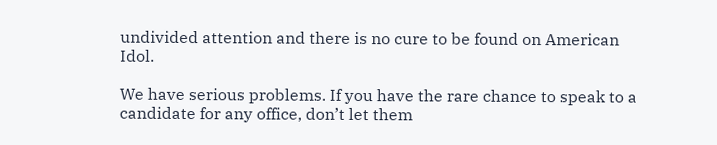undivided attention and there is no cure to be found on American Idol.

We have serious problems. If you have the rare chance to speak to a candidate for any office, don’t let them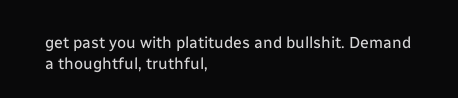get past you with platitudes and bullshit. Demand a thoughtful, truthful,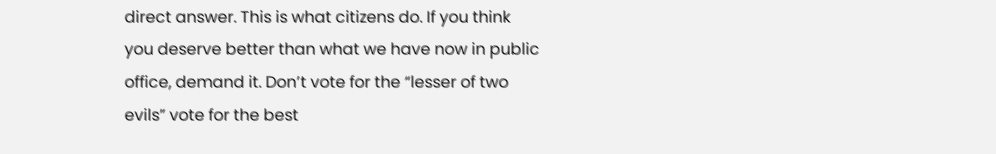direct answer. This is what citizens do. If you think you deserve better than what we have now in public office, demand it. Don’t vote for the “lesser of two evils” vote for the best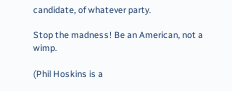candidate, of whatever party.

Stop the madness! Be an American, not a wimp.

(Phil Hoskins is a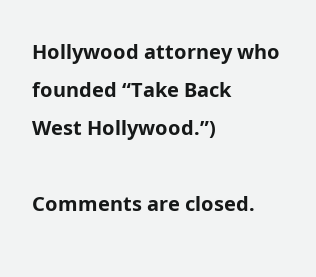Hollywood attorney who founded “Take Back West Hollywood.”)

Comments are closed.